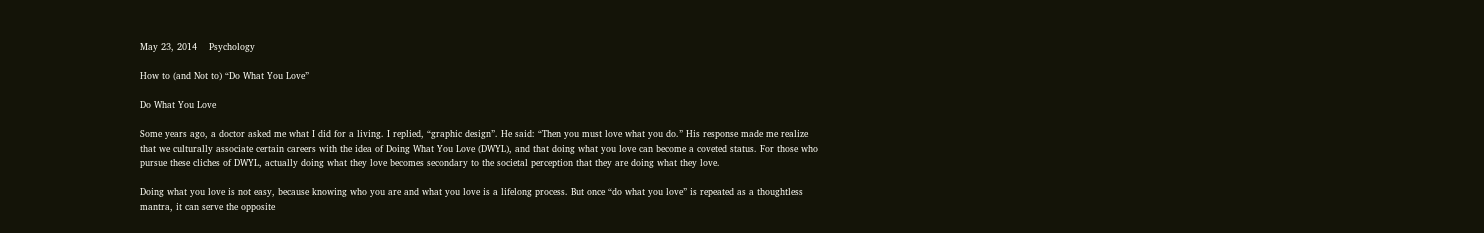May 23, 2014    Psychology

How to (and Not to) “Do What You Love”

Do What You Love

Some years ago, a doctor asked me what I did for a living. I replied, “graphic design”. He said: “Then you must love what you do.” His response made me realize that we culturally associate certain careers with the idea of Doing What You Love (DWYL), and that doing what you love can become a coveted status. For those who pursue these cliches of DWYL, actually doing what they love becomes secondary to the societal perception that they are doing what they love.

Doing what you love is not easy, because knowing who you are and what you love is a lifelong process. But once “do what you love” is repeated as a thoughtless mantra, it can serve the opposite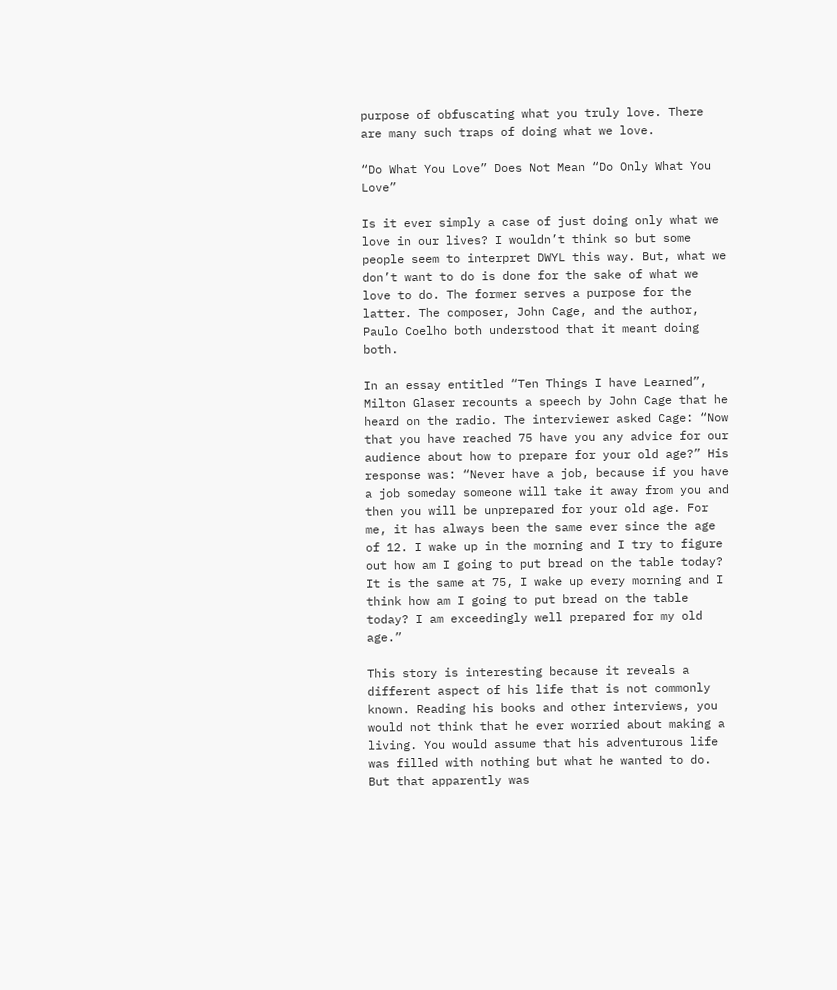purpose of obfuscating what you truly love. There are many such traps of doing what we love.

“Do What You Love” Does Not Mean “Do Only What You Love”

Is it ever simply a case of just doing only what we love in our lives? I wouldn’t think so but some people seem to interpret DWYL this way. But, what we don’t want to do is done for the sake of what we love to do. The former serves a purpose for the latter. The composer, John Cage, and the author, Paulo Coelho both understood that it meant doing both.

In an essay entitled “Ten Things I have Learned”, Milton Glaser recounts a speech by John Cage that he heard on the radio. The interviewer asked Cage: “Now that you have reached 75 have you any advice for our audience about how to prepare for your old age?” His response was: “Never have a job, because if you have a job someday someone will take it away from you and then you will be unprepared for your old age. For me, it has always been the same ever since the age of 12. I wake up in the morning and I try to figure out how am I going to put bread on the table today? It is the same at 75, I wake up every morning and I think how am I going to put bread on the table today? I am exceedingly well prepared for my old age.”

This story is interesting because it reveals a different aspect of his life that is not commonly known. Reading his books and other interviews, you would not think that he ever worried about making a living. You would assume that his adventurous life was filled with nothing but what he wanted to do. But that apparently was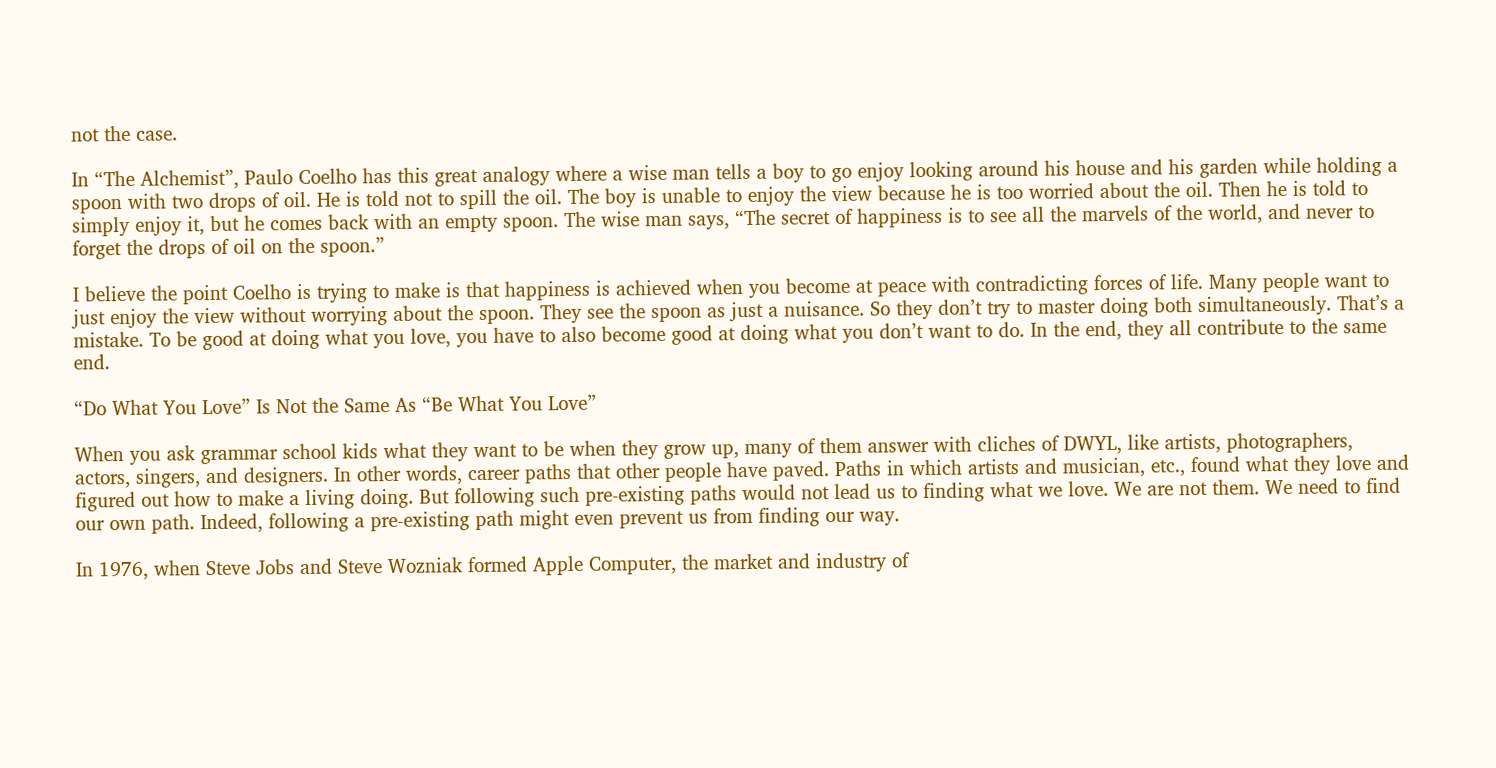not the case.

In “The Alchemist”, Paulo Coelho has this great analogy where a wise man tells a boy to go enjoy looking around his house and his garden while holding a spoon with two drops of oil. He is told not to spill the oil. The boy is unable to enjoy the view because he is too worried about the oil. Then he is told to simply enjoy it, but he comes back with an empty spoon. The wise man says, “The secret of happiness is to see all the marvels of the world, and never to forget the drops of oil on the spoon.”

I believe the point Coelho is trying to make is that happiness is achieved when you become at peace with contradicting forces of life. Many people want to just enjoy the view without worrying about the spoon. They see the spoon as just a nuisance. So they don’t try to master doing both simultaneously. That’s a mistake. To be good at doing what you love, you have to also become good at doing what you don’t want to do. In the end, they all contribute to the same end.

“Do What You Love” Is Not the Same As “Be What You Love”

When you ask grammar school kids what they want to be when they grow up, many of them answer with cliches of DWYL, like artists, photographers, actors, singers, and designers. In other words, career paths that other people have paved. Paths in which artists and musician, etc., found what they love and figured out how to make a living doing. But following such pre-existing paths would not lead us to finding what we love. We are not them. We need to find our own path. Indeed, following a pre-existing path might even prevent us from finding our way.

In 1976, when Steve Jobs and Steve Wozniak formed Apple Computer, the market and industry of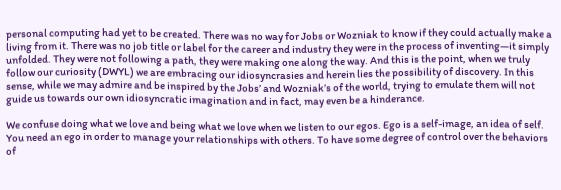personal computing had yet to be created. There was no way for Jobs or Wozniak to know if they could actually make a living from it. There was no job title or label for the career and industry they were in the process of inventing—it simply unfolded. They were not following a path, they were making one along the way. And this is the point, when we truly follow our curiosity (DWYL) we are embracing our idiosyncrasies and herein lies the possibility of discovery. In this sense, while we may admire and be inspired by the Jobs’ and Wozniak’s of the world, trying to emulate them will not guide us towards our own idiosyncratic imagination and in fact, may even be a hinderance.

We confuse doing what we love and being what we love when we listen to our egos. Ego is a self-image, an idea of self. You need an ego in order to manage your relationships with others. To have some degree of control over the behaviors of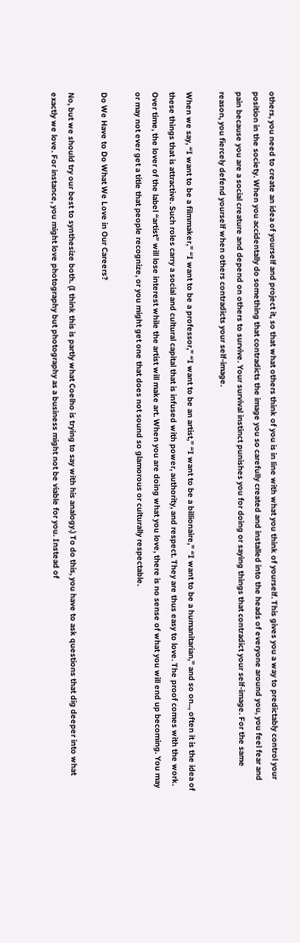others, you need to create an idea of yourself and project it, so that what others think of you is in line with what you think of yourself. This gives you a way to predictably control your position in the society. When you accidentally do something that contradicts the image you so carefully created and installed into the heads of everyone around you, you feel fear and pain because you are a social creature and depend on others to survive. Your survival instinct punishes you for doing or saying things that contradict your self-image. For the same reason, you fiercely defend yourself when others contradicts your self-image.

When we say, “I want to be a filmmaker,” “I want to be a professor,” “I want to be an artist,” “I want to be a billionaire,” “I want to be a humanitarian,” and so on.., often it is the idea of these things that is attractive. Such roles carry a social and cultural capital that is infused with power, authority, and respect. They are thus easy to love. The proof comes with the work. Over time, the lover of the label “artist” will lose interest while the artist will make art. When you are doing what you love, there is no sense of what you will end up becoming. You may or may not ever get a title that people recognize, or you might get one that does not sound so glamorous or culturally respectable.

Do We Have to Do What We Love in Our Careers?

No, but we should try our best to synthesize both. (I think this is partly what Coelho is trying to say with his analogy.) To do this, you have to ask questions that dig deeper into what exactly we love. For instance, you might love photography but photography as a business might not be viable for you. Instead of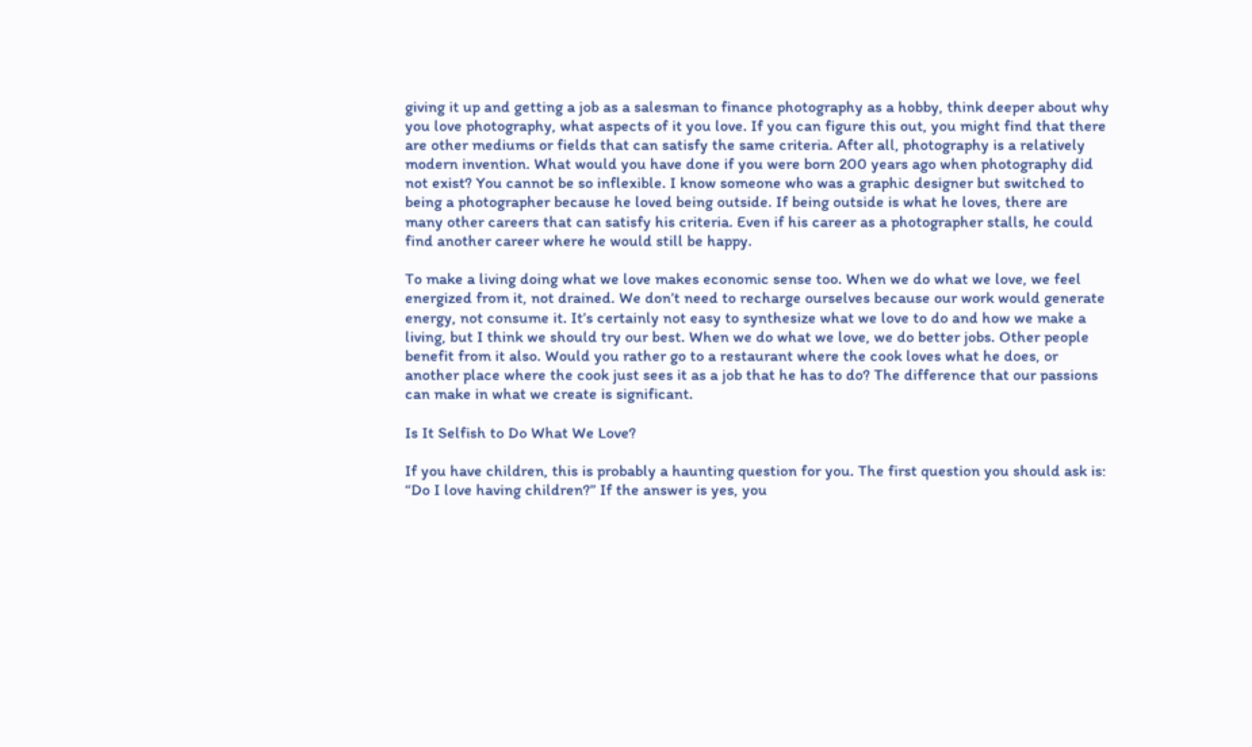giving it up and getting a job as a salesman to finance photography as a hobby, think deeper about why you love photography, what aspects of it you love. If you can figure this out, you might find that there are other mediums or fields that can satisfy the same criteria. After all, photography is a relatively modern invention. What would you have done if you were born 200 years ago when photography did not exist? You cannot be so inflexible. I know someone who was a graphic designer but switched to being a photographer because he loved being outside. If being outside is what he loves, there are many other careers that can satisfy his criteria. Even if his career as a photographer stalls, he could find another career where he would still be happy.

To make a living doing what we love makes economic sense too. When we do what we love, we feel energized from it, not drained. We don’t need to recharge ourselves because our work would generate energy, not consume it. It’s certainly not easy to synthesize what we love to do and how we make a living, but I think we should try our best. When we do what we love, we do better jobs. Other people benefit from it also. Would you rather go to a restaurant where the cook loves what he does, or another place where the cook just sees it as a job that he has to do? The difference that our passions can make in what we create is significant.

Is It Selfish to Do What We Love?

If you have children, this is probably a haunting question for you. The first question you should ask is: “Do I love having children?” If the answer is yes, you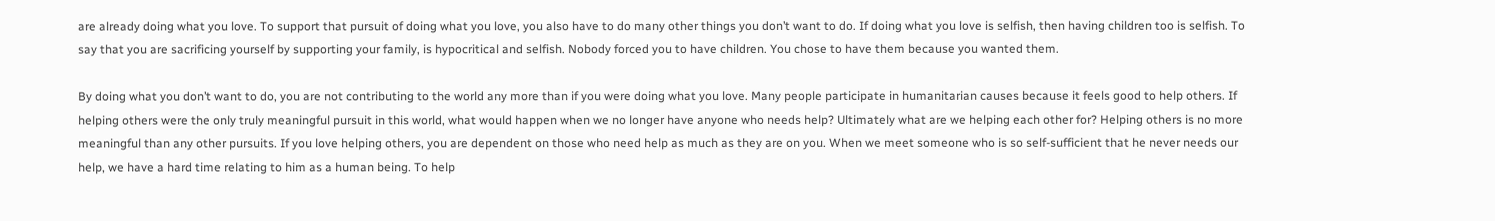are already doing what you love. To support that pursuit of doing what you love, you also have to do many other things you don’t want to do. If doing what you love is selfish, then having children too is selfish. To say that you are sacrificing yourself by supporting your family, is hypocritical and selfish. Nobody forced you to have children. You chose to have them because you wanted them.

By doing what you don’t want to do, you are not contributing to the world any more than if you were doing what you love. Many people participate in humanitarian causes because it feels good to help others. If helping others were the only truly meaningful pursuit in this world, what would happen when we no longer have anyone who needs help? Ultimately what are we helping each other for? Helping others is no more meaningful than any other pursuits. If you love helping others, you are dependent on those who need help as much as they are on you. When we meet someone who is so self-sufficient that he never needs our help, we have a hard time relating to him as a human being. To help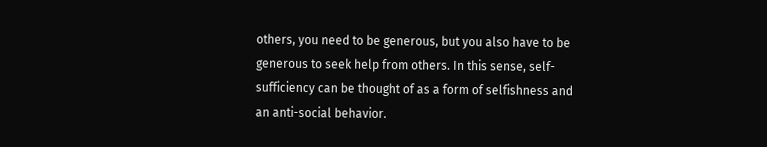others, you need to be generous, but you also have to be generous to seek help from others. In this sense, self-sufficiency can be thought of as a form of selfishness and an anti-social behavior.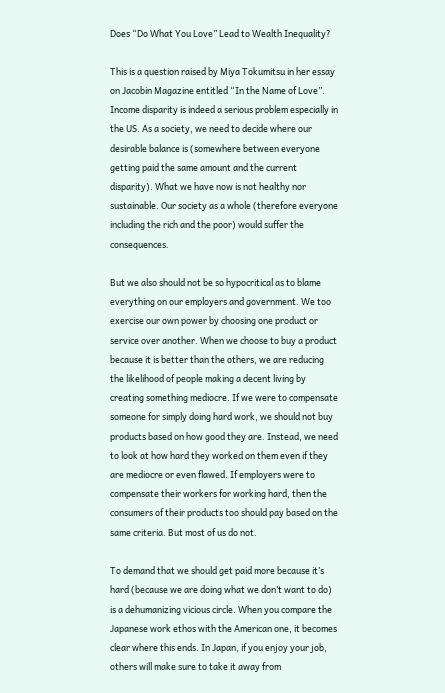Does “Do What You Love” Lead to Wealth Inequality?

This is a question raised by Miya Tokumitsu in her essay on Jacobin Magazine entitled “In the Name of Love”. Income disparity is indeed a serious problem especially in the US. As a society, we need to decide where our desirable balance is (somewhere between everyone getting paid the same amount and the current disparity). What we have now is not healthy nor sustainable. Our society as a whole (therefore everyone including the rich and the poor) would suffer the consequences.

But we also should not be so hypocritical as to blame everything on our employers and government. We too exercise our own power by choosing one product or service over another. When we choose to buy a product because it is better than the others, we are reducing the likelihood of people making a decent living by creating something mediocre. If we were to compensate someone for simply doing hard work, we should not buy products based on how good they are. Instead, we need to look at how hard they worked on them even if they are mediocre or even flawed. If employers were to compensate their workers for working hard, then the consumers of their products too should pay based on the same criteria. But most of us do not.

To demand that we should get paid more because it’s hard (because we are doing what we don’t want to do) is a dehumanizing vicious circle. When you compare the Japanese work ethos with the American one, it becomes clear where this ends. In Japan, if you enjoy your job, others will make sure to take it away from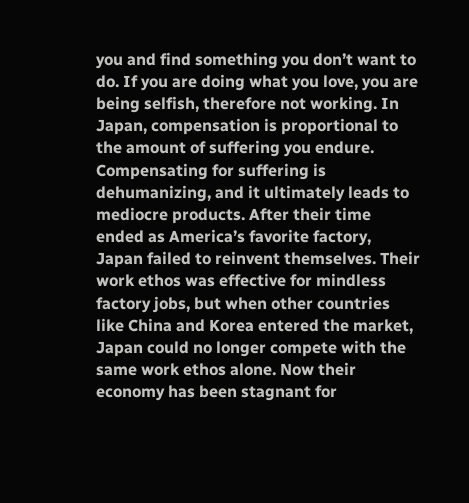you and find something you don’t want to do. If you are doing what you love, you are being selfish, therefore not working. In Japan, compensation is proportional to the amount of suffering you endure. Compensating for suffering is dehumanizing, and it ultimately leads to mediocre products. After their time ended as America’s favorite factory, Japan failed to reinvent themselves. Their work ethos was effective for mindless factory jobs, but when other countries like China and Korea entered the market, Japan could no longer compete with the same work ethos alone. Now their economy has been stagnant for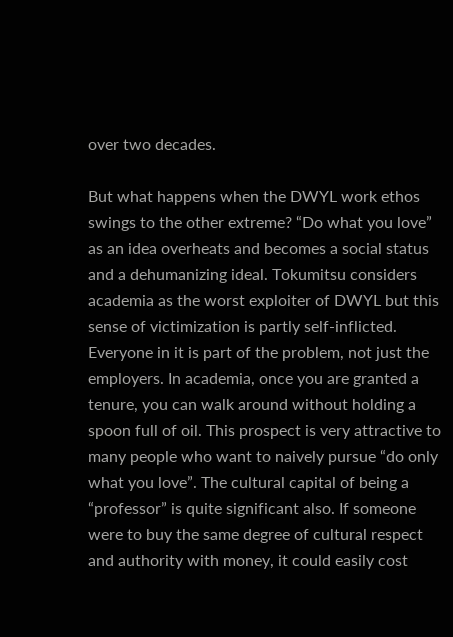over two decades.

But what happens when the DWYL work ethos swings to the other extreme? “Do what you love” as an idea overheats and becomes a social status and a dehumanizing ideal. Tokumitsu considers academia as the worst exploiter of DWYL but this sense of victimization is partly self-inflicted. Everyone in it is part of the problem, not just the employers. In academia, once you are granted a tenure, you can walk around without holding a spoon full of oil. This prospect is very attractive to many people who want to naively pursue “do only what you love”. The cultural capital of being a “professor” is quite significant also. If someone were to buy the same degree of cultural respect and authority with money, it could easily cost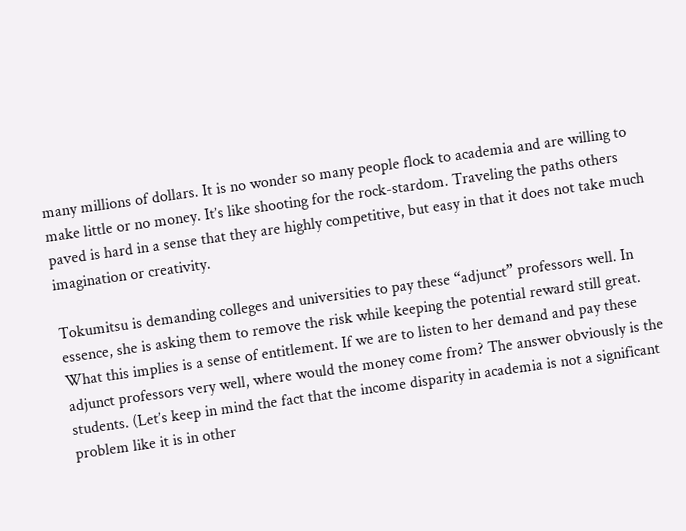many millions of dollars. It is no wonder so many people flock to academia and are willing to make little or no money. It’s like shooting for the rock-stardom. Traveling the paths others paved is hard in a sense that they are highly competitive, but easy in that it does not take much imagination or creativity.

Tokumitsu is demanding colleges and universities to pay these “adjunct” professors well. In essence, she is asking them to remove the risk while keeping the potential reward still great. What this implies is a sense of entitlement. If we are to listen to her demand and pay these adjunct professors very well, where would the money come from? The answer obviously is the students. (Let’s keep in mind the fact that the income disparity in academia is not a significant problem like it is in other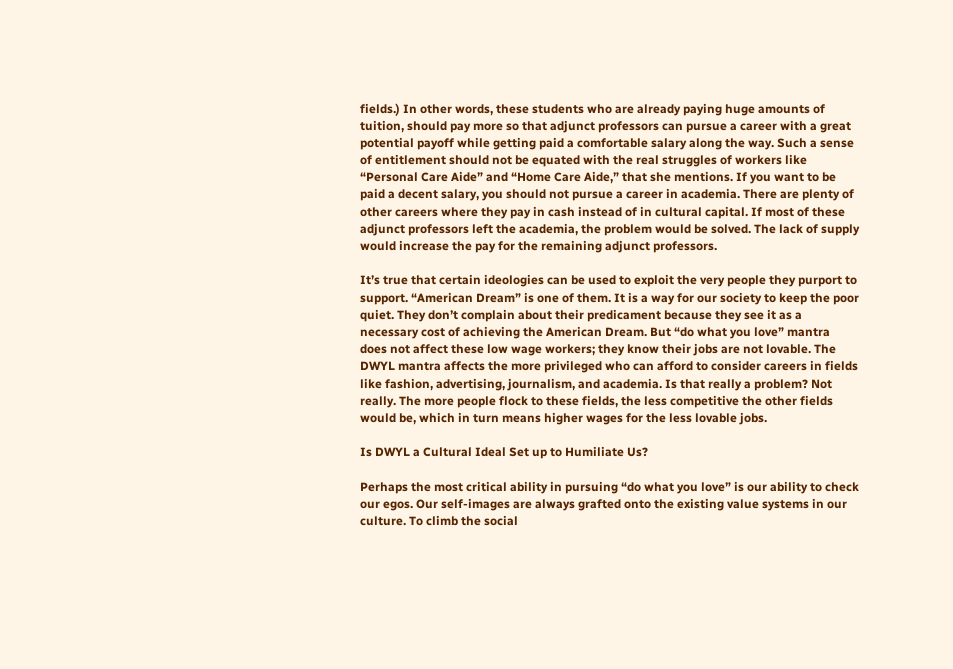fields.) In other words, these students who are already paying huge amounts of tuition, should pay more so that adjunct professors can pursue a career with a great potential payoff while getting paid a comfortable salary along the way. Such a sense of entitlement should not be equated with the real struggles of workers like “Personal Care Aide” and “Home Care Aide,” that she mentions. If you want to be paid a decent salary, you should not pursue a career in academia. There are plenty of other careers where they pay in cash instead of in cultural capital. If most of these adjunct professors left the academia, the problem would be solved. The lack of supply would increase the pay for the remaining adjunct professors.

It’s true that certain ideologies can be used to exploit the very people they purport to support. “American Dream” is one of them. It is a way for our society to keep the poor quiet. They don’t complain about their predicament because they see it as a necessary cost of achieving the American Dream. But “do what you love” mantra does not affect these low wage workers; they know their jobs are not lovable. The DWYL mantra affects the more privileged who can afford to consider careers in fields like fashion, advertising, journalism, and academia. Is that really a problem? Not really. The more people flock to these fields, the less competitive the other fields would be, which in turn means higher wages for the less lovable jobs.

Is DWYL a Cultural Ideal Set up to Humiliate Us?

Perhaps the most critical ability in pursuing “do what you love” is our ability to check our egos. Our self-images are always grafted onto the existing value systems in our culture. To climb the social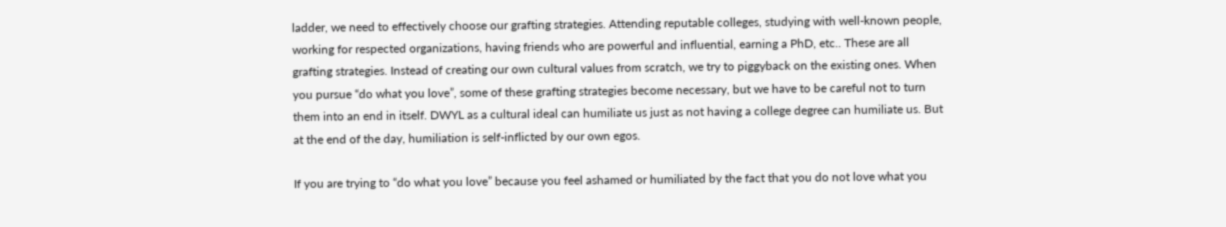ladder, we need to effectively choose our grafting strategies. Attending reputable colleges, studying with well-known people, working for respected organizations, having friends who are powerful and influential, earning a PhD, etc.. These are all grafting strategies. Instead of creating our own cultural values from scratch, we try to piggyback on the existing ones. When you pursue “do what you love”, some of these grafting strategies become necessary, but we have to be careful not to turn them into an end in itself. DWYL as a cultural ideal can humiliate us just as not having a college degree can humiliate us. But at the end of the day, humiliation is self-inflicted by our own egos.

If you are trying to “do what you love” because you feel ashamed or humiliated by the fact that you do not love what you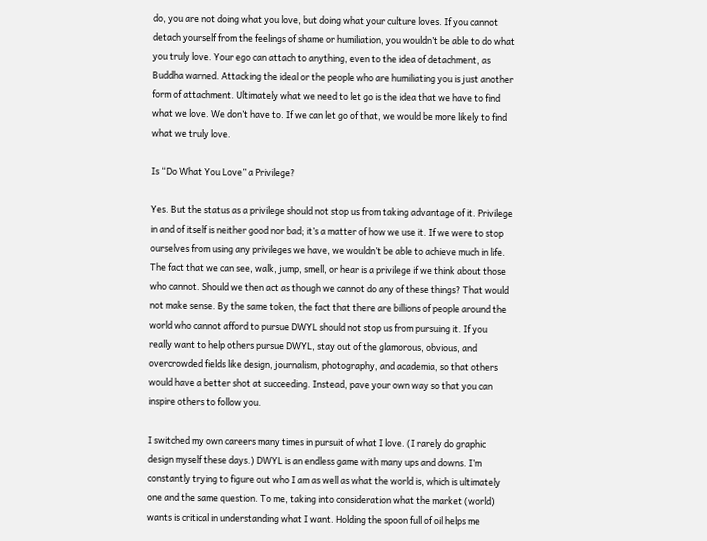do, you are not doing what you love, but doing what your culture loves. If you cannot detach yourself from the feelings of shame or humiliation, you wouldn’t be able to do what you truly love. Your ego can attach to anything, even to the idea of detachment, as Buddha warned. Attacking the ideal or the people who are humiliating you is just another form of attachment. Ultimately what we need to let go is the idea that we have to find what we love. We don’t have to. If we can let go of that, we would be more likely to find what we truly love.

Is “Do What You Love” a Privilege?

Yes. But the status as a privilege should not stop us from taking advantage of it. Privilege in and of itself is neither good nor bad; it’s a matter of how we use it. If we were to stop ourselves from using any privileges we have, we wouldn’t be able to achieve much in life. The fact that we can see, walk, jump, smell, or hear is a privilege if we think about those who cannot. Should we then act as though we cannot do any of these things? That would not make sense. By the same token, the fact that there are billions of people around the world who cannot afford to pursue DWYL should not stop us from pursuing it. If you really want to help others pursue DWYL, stay out of the glamorous, obvious, and overcrowded fields like design, journalism, photography, and academia, so that others would have a better shot at succeeding. Instead, pave your own way so that you can inspire others to follow you.

I switched my own careers many times in pursuit of what I love. (I rarely do graphic design myself these days.) DWYL is an endless game with many ups and downs. I’m constantly trying to figure out who I am as well as what the world is, which is ultimately one and the same question. To me, taking into consideration what the market (world) wants is critical in understanding what I want. Holding the spoon full of oil helps me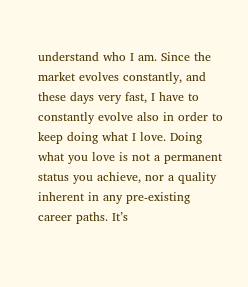understand who I am. Since the market evolves constantly, and these days very fast, I have to constantly evolve also in order to keep doing what I love. Doing what you love is not a permanent status you achieve, nor a quality inherent in any pre-existing career paths. It’s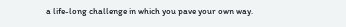a life-long challenge in which you pave your own way.